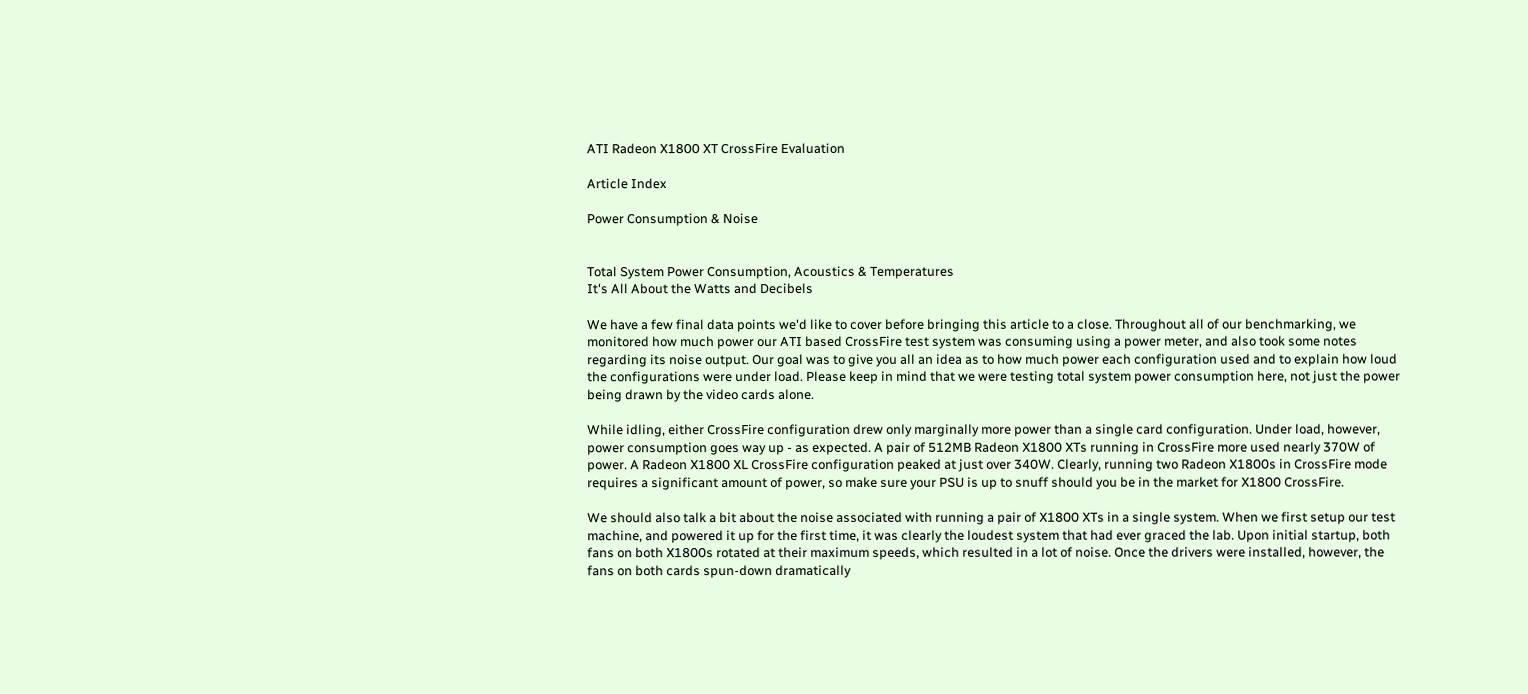ATI Radeon X1800 XT CrossFire Evaluation

Article Index

Power Consumption & Noise


Total System Power Consumption, Acoustics & Temperatures
It's All About the Watts and Decibels

We have a few final data points we'd like to cover before bringing this article to a close. Throughout all of our benchmarking, we monitored how much power our ATI based CrossFire test system was consuming using a power meter, and also took some notes regarding its noise output. Our goal was to give you all an idea as to how much power each configuration used and to explain how loud the configurations were under load. Please keep in mind that we were testing total system power consumption here, not just the power being drawn by the video cards alone.

While idling, either CrossFire configuration drew only marginally more power than a single card configuration. Under load, however, power consumption goes way up - as expected. A pair of 512MB Radeon X1800 XTs running in CrossFire more used nearly 370W of power. A Radeon X1800 XL CrossFire configuration peaked at just over 340W. Clearly, running two Radeon X1800s in CrossFire mode requires a significant amount of power, so make sure your PSU is up to snuff should you be in the market for X1800 CrossFire.

We should also talk a bit about the noise associated with running a pair of X1800 XTs in a single system. When we first setup our test machine, and powered it up for the first time, it was clearly the loudest system that had ever graced the lab. Upon initial startup, both fans on both X1800s rotated at their maximum speeds, which resulted in a lot of noise. Once the drivers were installed, however, the fans on both cards spun-down dramatically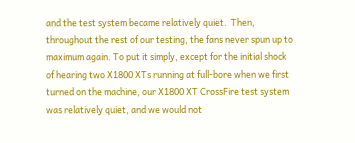and the test system became relatively quiet.  Then, throughout the rest of our testing, the fans never spun up to maximum again. To put it simply, except for the initial shock of hearing two X1800 XTs running at full-bore when we first turned on the machine, our X1800 XT CrossFire test system was relatively quiet, and we would not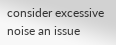consider excessive noise an issue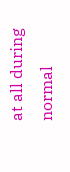at all during normal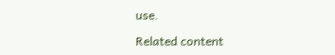use.

Related content